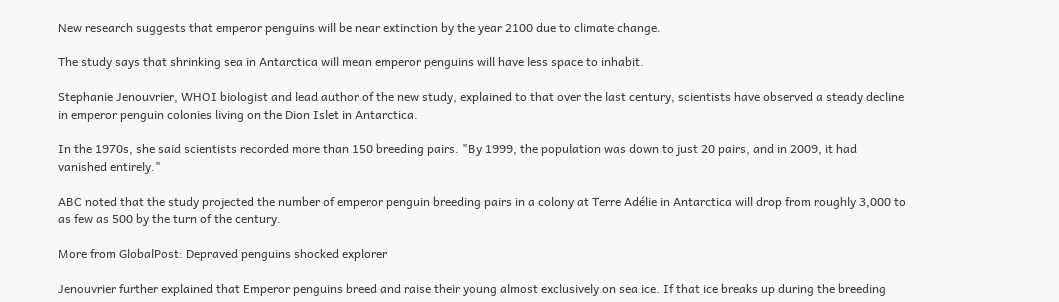New research suggests that emperor penguins will be near extinction by the year 2100 due to climate change.

The study says that shrinking sea in Antarctica will mean emperor penguins will have less space to inhabit.

Stephanie Jenouvrier, WHOI biologist and lead author of the new study, explained to that over the last century, scientists have observed a steady decline in emperor penguin colonies living on the Dion Islet in Antarctica.

In the 1970s, she said scientists recorded more than 150 breeding pairs. "By 1999, the population was down to just 20 pairs, and in 2009, it had vanished entirely."

ABC noted that the study projected the number of emperor penguin breeding pairs in a colony at Terre Adélie in Antarctica will drop from roughly 3,000 to as few as 500 by the turn of the century.

More from GlobalPost: Depraved penguins shocked explorer

Jenouvrier further explained that Emperor penguins breed and raise their young almost exclusively on sea ice. If that ice breaks up during the breeding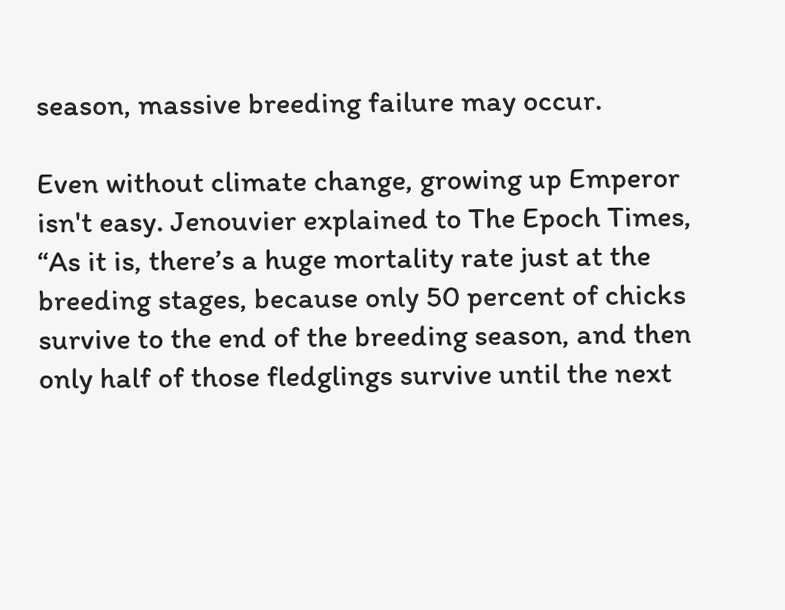season, massive breeding failure may occur.

Even without climate change, growing up Emperor isn't easy. Jenouvier explained to The Epoch Times, “As it is, there’s a huge mortality rate just at the breeding stages, because only 50 percent of chicks survive to the end of the breeding season, and then only half of those fledglings survive until the next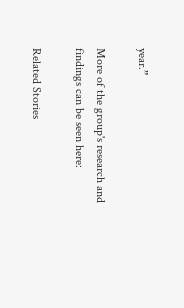year.”

More of the group's research and findings can be seen here:

Related Stories